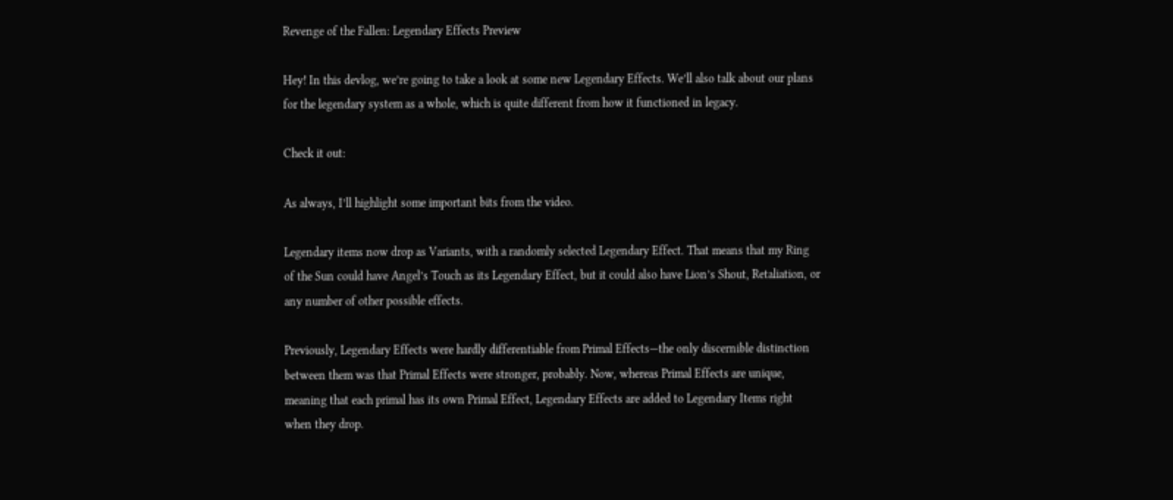Revenge of the Fallen: Legendary Effects Preview

Hey! In this devlog, we’re going to take a look at some new Legendary Effects. We’ll also talk about our plans for the legendary system as a whole, which is quite different from how it functioned in legacy.

Check it out:

As always, I’ll highlight some important bits from the video.

Legendary items now drop as Variants, with a randomly selected Legendary Effect. That means that my Ring of the Sun could have Angel’s Touch as its Legendary Effect, but it could also have Lion’s Shout, Retaliation, or any number of other possible effects.

Previously, Legendary Effects were hardly differentiable from Primal Effects—the only discernible distinction between them was that Primal Effects were stronger, probably. Now, whereas Primal Effects are unique, meaning that each primal has its own Primal Effect, Legendary Effects are added to Legendary Items right when they drop.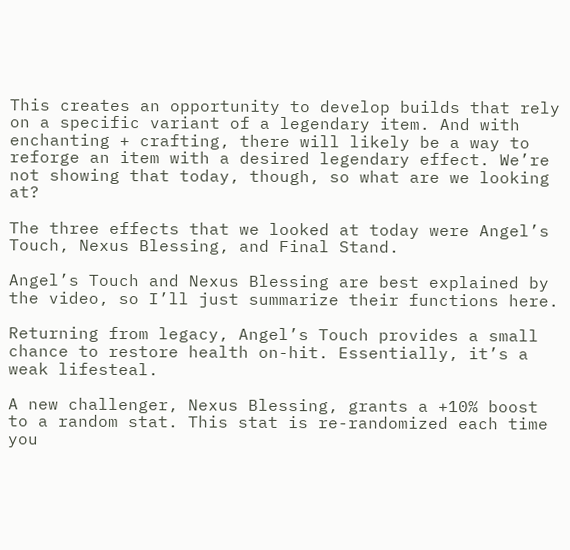This creates an opportunity to develop builds that rely on a specific variant of a legendary item. And with enchanting + crafting, there will likely be a way to reforge an item with a desired legendary effect. We’re not showing that today, though, so what are we looking at?

The three effects that we looked at today were Angel’s Touch, Nexus Blessing, and Final Stand.

Angel’s Touch and Nexus Blessing are best explained by the video, so I’ll just summarize their functions here.

Returning from legacy, Angel’s Touch provides a small chance to restore health on-hit. Essentially, it’s a weak lifesteal.

A new challenger, Nexus Blessing, grants a +10% boost to a random stat. This stat is re-randomized each time you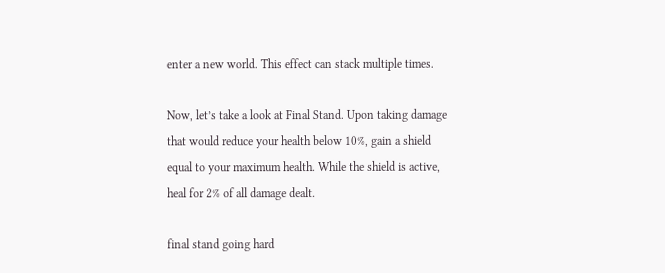enter a new world. This effect can stack multiple times.

Now, let’s take a look at Final Stand. Upon taking damage that would reduce your health below 10%, gain a shield equal to your maximum health. While the shield is active, heal for 2% of all damage dealt.

final stand going hard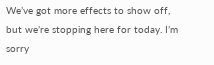We’ve got more effects to show off, but we’re stopping here for today. I’m sorry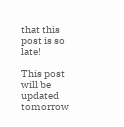that this post is so late!

This post will be updated tomorrow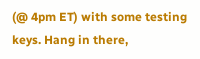(@ 4pm ET) with some testing keys. Hang in there,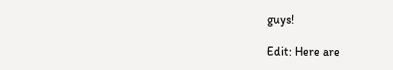guys!

Edit: Here are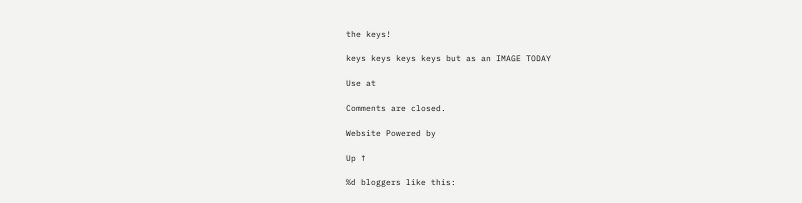the keys!

keys keys keys keys but as an IMAGE TODAY

Use at

Comments are closed.

Website Powered by

Up ↑

%d bloggers like this: